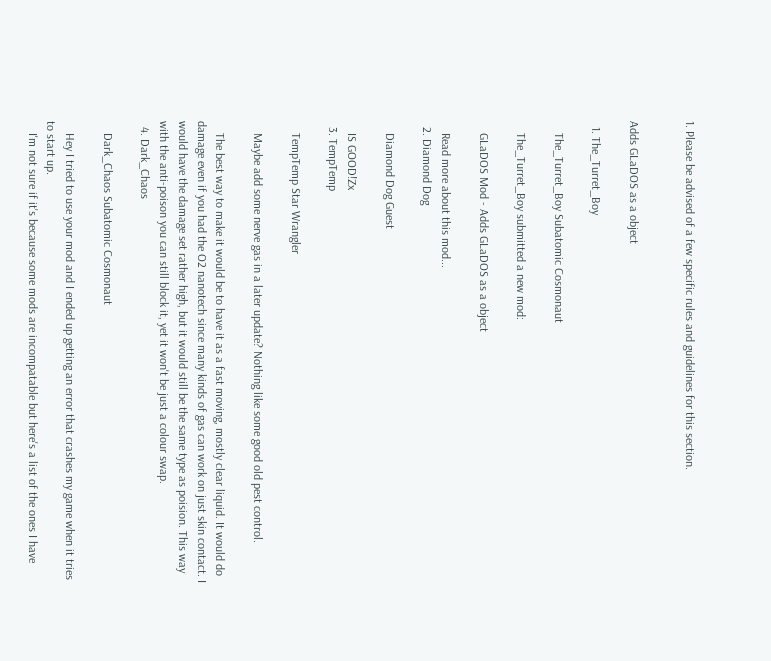1. Please be advised of a few specific rules and guidelines for this section.


Adds GLaDOS as a object

  1. The_Turret_Boy

    The_Turret_Boy Subatomic Cosmonaut

    The_Turret_Boy submitted a new mod:

    GLaDOS Mod - Adds GLaDOS as a object

    Read more about this mod...
  2. Diamond Dog

    Diamond Dog Guest

    IS GOOD!Zx
  3. TempTemp

    TempTemp Star Wrangler

    Maybe add some nerve gas in a later update? Nothing like some good old pest control.

    The best way to make it would be to have it as a fast moving, mostly clear liquid. It would do damage even if you had the O2 nanotech since many kinds of gas can work on just skin contact. I would have the damage set rather high, but it would still be the same type as poision. This way with the anti-poison you can still block it, yet it won't be just a colour swap.
  4. Dark_Chaos

    Dark_Chaos Subatomic Cosmonaut

    Hey I tried to use your mod and I ended up getting an error that crashes my game when it tries to start up.
    I'm not sure if it's because some mods are incompatable but here's a list of the ones I have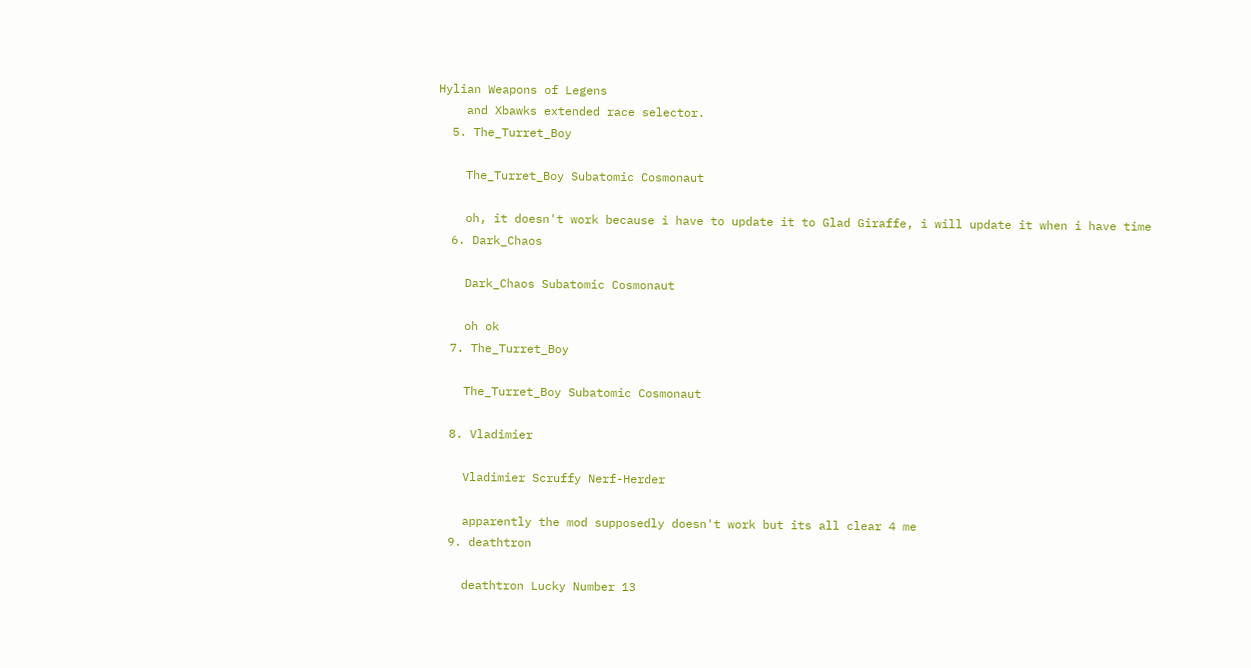Hylian Weapons of Legens
    and Xbawks extended race selector.
  5. The_Turret_Boy

    The_Turret_Boy Subatomic Cosmonaut

    oh, it doesn't work because i have to update it to Glad Giraffe, i will update it when i have time
  6. Dark_Chaos

    Dark_Chaos Subatomic Cosmonaut

    oh ok
  7. The_Turret_Boy

    The_Turret_Boy Subatomic Cosmonaut

  8. Vladimier

    Vladimier Scruffy Nerf-Herder

    apparently the mod supposedly doesn't work but its all clear 4 me
  9. deathtron

    deathtron Lucky Number 13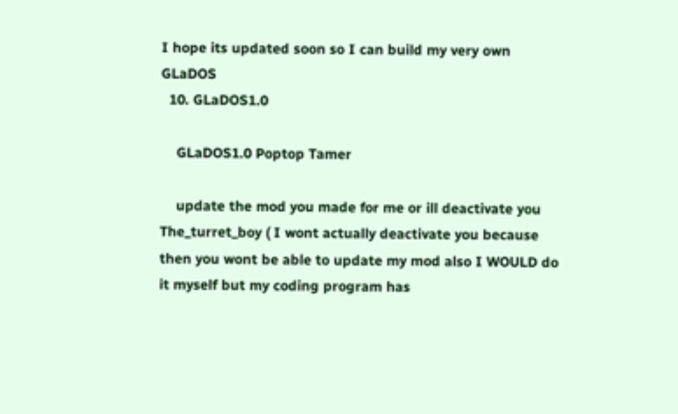I hope its updated soon so I can build my very own GLaDOS
  10. GLaDOS1.0

    GLaDOS1.0 Poptop Tamer

    update the mod you made for me or ill deactivate you The_turret_boy ( I wont actually deactivate you because then you wont be able to update my mod also I WOULD do it myself but my coding program has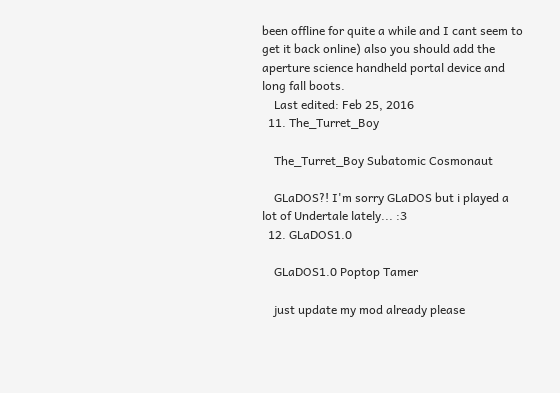been offline for quite a while and I cant seem to get it back online) also you should add the aperture science handheld portal device and long fall boots.
    Last edited: Feb 25, 2016
  11. The_Turret_Boy

    The_Turret_Boy Subatomic Cosmonaut

    GLaDOS?! I'm sorry GLaDOS but i played a lot of Undertale lately... :3
  12. GLaDOS1.0

    GLaDOS1.0 Poptop Tamer

    just update my mod already please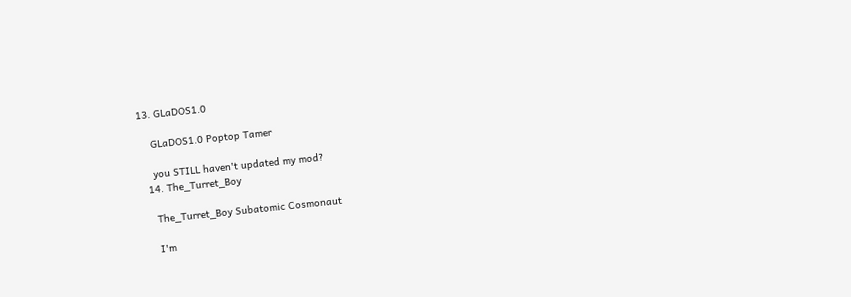13. GLaDOS1.0

    GLaDOS1.0 Poptop Tamer

    you STILL haven't updated my mod?
  14. The_Turret_Boy

    The_Turret_Boy Subatomic Cosmonaut

    I'm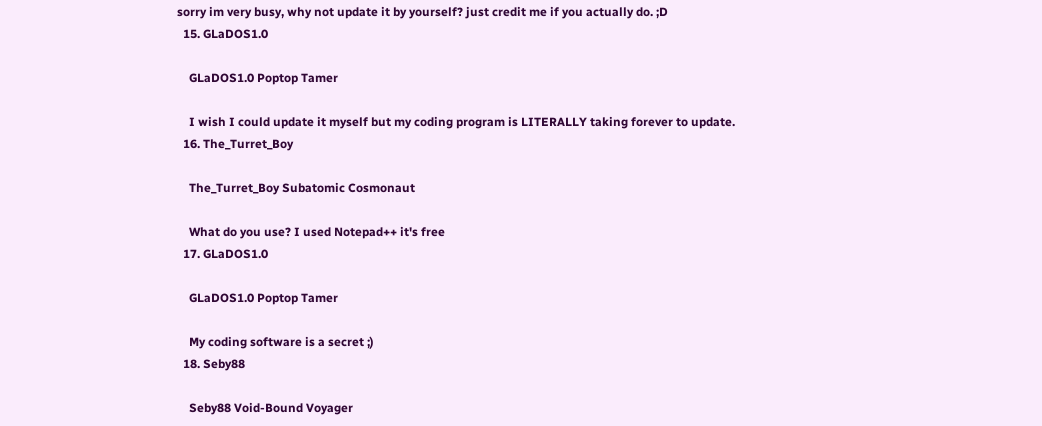sorry im very busy, why not update it by yourself? just credit me if you actually do. ;D
  15. GLaDOS1.0

    GLaDOS1.0 Poptop Tamer

    I wish I could update it myself but my coding program is LITERALLY taking forever to update.
  16. The_Turret_Boy

    The_Turret_Boy Subatomic Cosmonaut

    What do you use? I used Notepad++ it's free
  17. GLaDOS1.0

    GLaDOS1.0 Poptop Tamer

    My coding software is a secret ;)
  18. Seby88

    Seby88 Void-Bound Voyager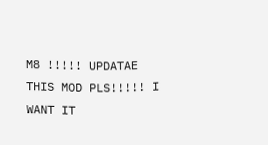M8 !!!!! UPDATAE THIS MOD PLS!!!!! I WANT IT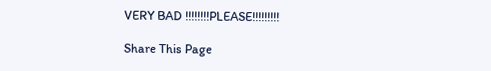VERY BAD !!!!!!!!PLEASE!!!!!!!!!

Share This Page